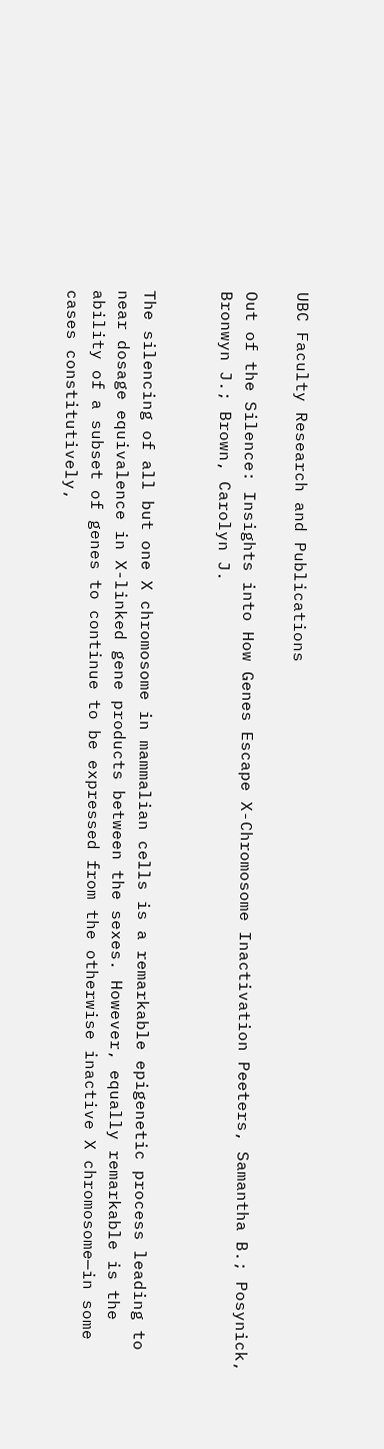UBC Faculty Research and Publications

Out of the Silence: Insights into How Genes Escape X-Chromosome Inactivation Peeters, Samantha B.; Posynick, Bronwyn J.; Brown, Carolyn J.


The silencing of all but one X chromosome in mammalian cells is a remarkable epigenetic process leading to near dosage equivalence in X-linked gene products between the sexes. However, equally remarkable is the ability of a subset of genes to continue to be expressed from the otherwise inactive X chromosome—in some cases constitutively,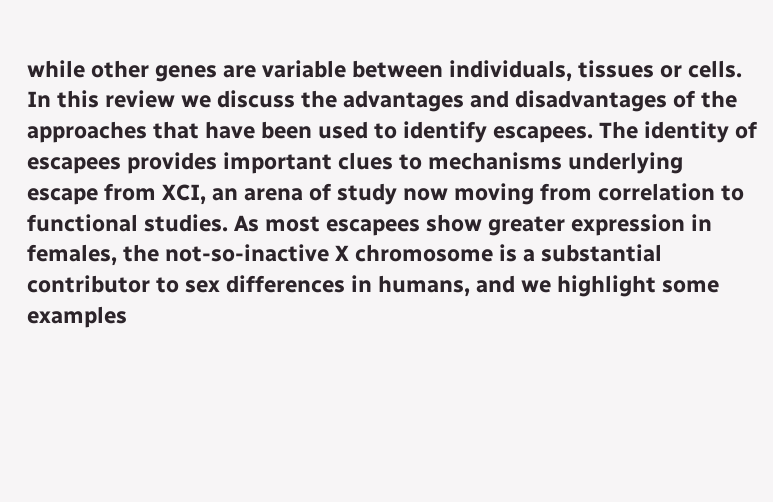while other genes are variable between individuals, tissues or cells. In this review we discuss the advantages and disadvantages of the approaches that have been used to identify escapees. The identity of escapees provides important clues to mechanisms underlying escape from XCI, an arena of study now moving from correlation to functional studies. As most escapees show greater expression in females, the not-so-inactive X chromosome is a substantial contributor to sex differences in humans, and we highlight some examples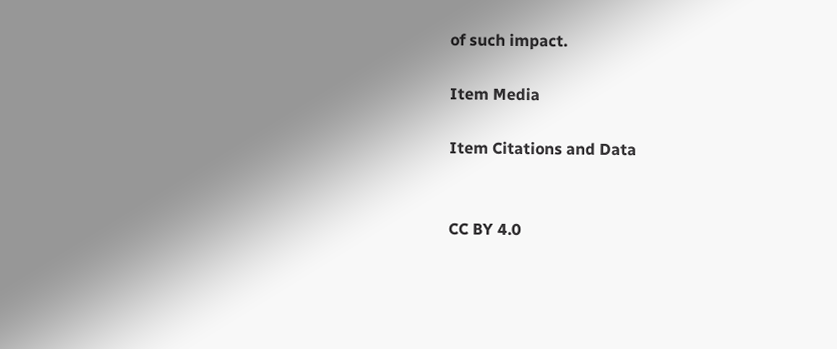of such impact.

Item Media

Item Citations and Data


CC BY 4.0